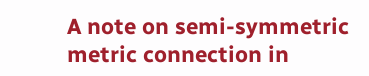A note on semi-symmetric metric connection in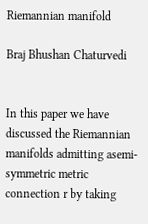Riemannian manifold

Braj Bhushan Chaturvedi


In this paper we have discussed the Riemannian manifolds admitting asemi-symmetric metric connection r by taking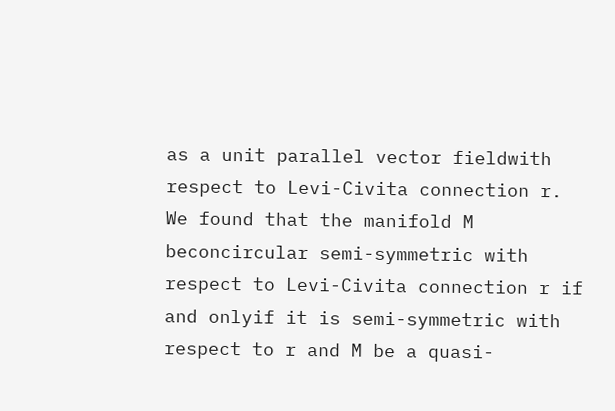as a unit parallel vector fieldwith respect to Levi-Civita connection r. We found that the manifold M beconcircular semi-symmetric with respect to Levi-Civita connection r if and onlyif it is semi-symmetric with respect to r and M be a quasi-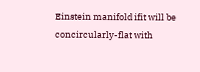Einstein manifold ifit will be concircularly-flat with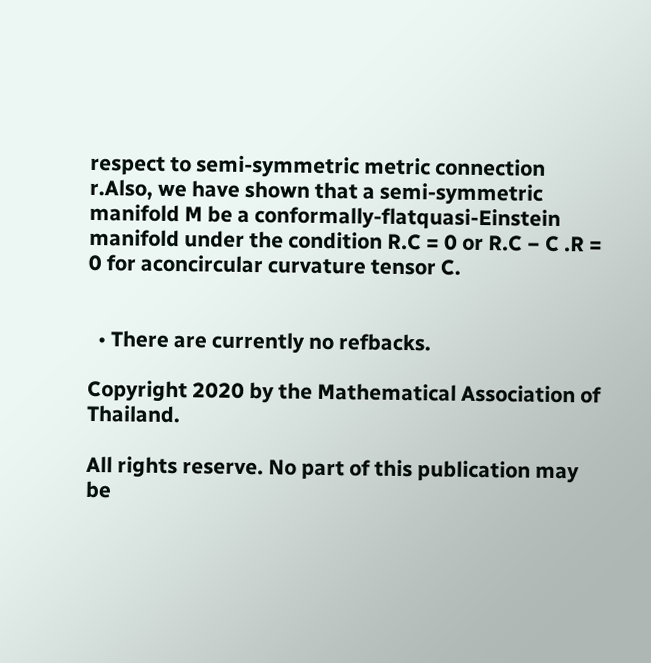respect to semi-symmetric metric connection r.Also, we have shown that a semi-symmetric manifold M be a conformally-flatquasi-Einstein manifold under the condition R.C = 0 or R.C − C .R = 0 for aconcircular curvature tensor C.


  • There are currently no refbacks.

Copyright 2020 by the Mathematical Association of Thailand.

All rights reserve. No part of this publication may be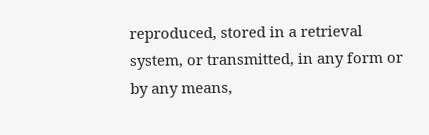reproduced, stored in a retrieval system, or transmitted, in any form or by any means,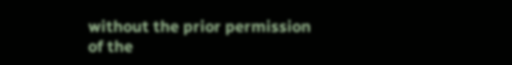without the prior permission of the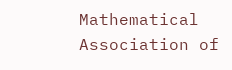Mathematical Association of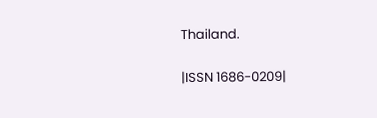Thailand.

|ISSN 1686-0209|